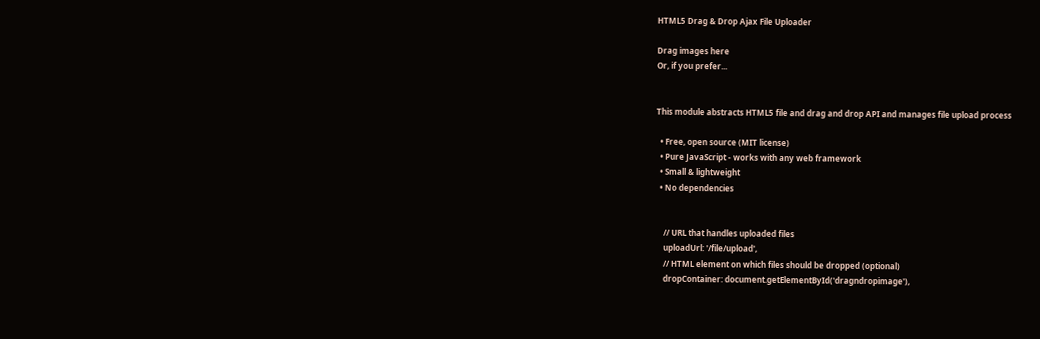HTML5 Drag & Drop Ajax File Uploader

Drag images here
Or, if you prefer...


This module abstracts HTML5 file and drag and drop API and manages file upload process

  • Free, open source (MIT license)
  • Pure JavaScript - works with any web framework
  • Small & lightweight
  • No dependencies


    // URL that handles uploaded files
    uploadUrl: '/file/upload',
    // HTML element on which files should be dropped (optional)
    dropContainer: document.getElementById('dragndropimage'),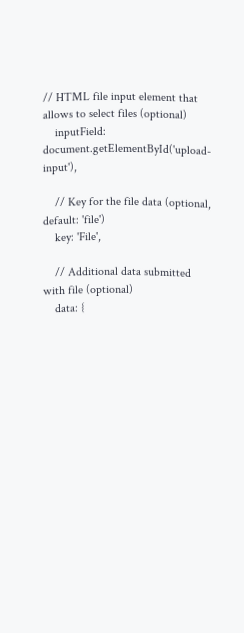// HTML file input element that allows to select files (optional)
    inputField: document.getElementById('upload-input'),

    // Key for the file data (optional, default: 'file')
    key: 'File',

    // Additional data submitted with file (optional)
    data: {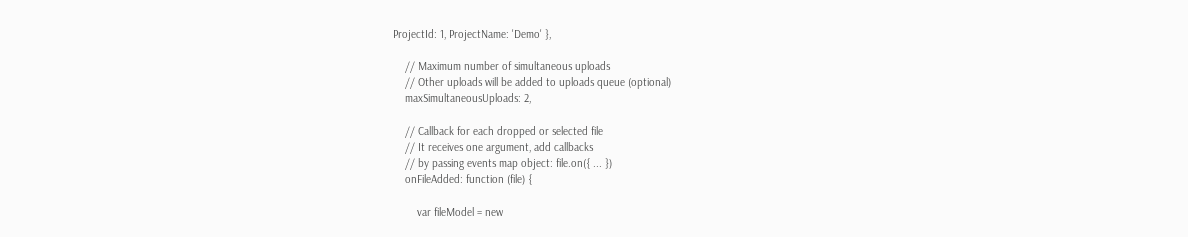ProjectId: 1, ProjectName: 'Demo' },

    // Maximum number of simultaneous uploads
    // Other uploads will be added to uploads queue (optional)
    maxSimultaneousUploads: 2,

    // Callback for each dropped or selected file
    // It receives one argument, add callbacks
    // by passing events map object: file.on({ ... })
    onFileAdded: function (file) {

        var fileModel = new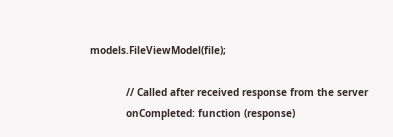models.FileViewModel(file);

            // Called after received response from the server
            onCompleted: function (response)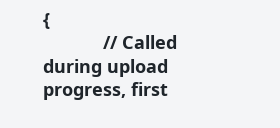{
            // Called during upload progress, first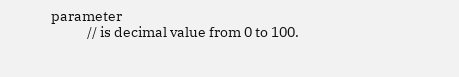parameter
            // is decimal value from 0 to 100.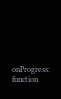onProgress: function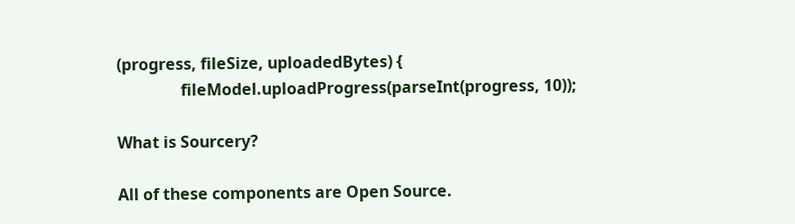(progress, fileSize, uploadedBytes) {
                fileModel.uploadProgress(parseInt(progress, 10));

What is Sourcery?

All of these components are Open Source.